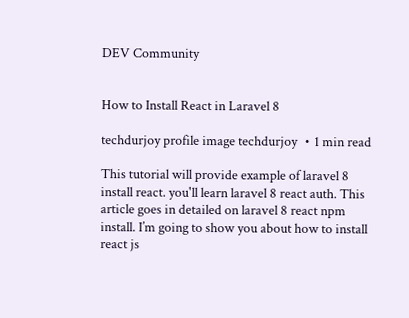DEV Community


How to Install React in Laravel 8

techdurjoy profile image techdurjoy ・1 min read

This tutorial will provide example of laravel 8 install react. you'll learn laravel 8 react auth. This article goes in detailed on laravel 8 react npm install. I’m going to show you about how to install react js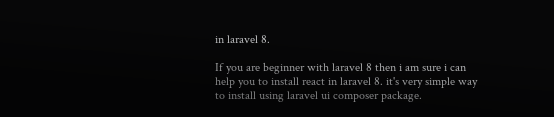in laravel 8.

If you are beginner with laravel 8 then i am sure i can help you to install react in laravel 8. it's very simple way to install using laravel ui composer package.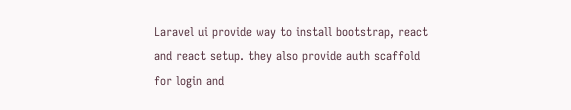Laravel ui provide way to install bootstrap, react and react setup. they also provide auth scaffold for login and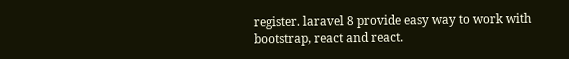register. laravel 8 provide easy way to work with bootstrap, react and react.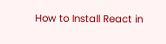How to Install React in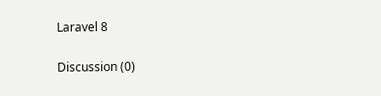Laravel 8

Discussion (0)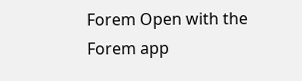Forem Open with the Forem app